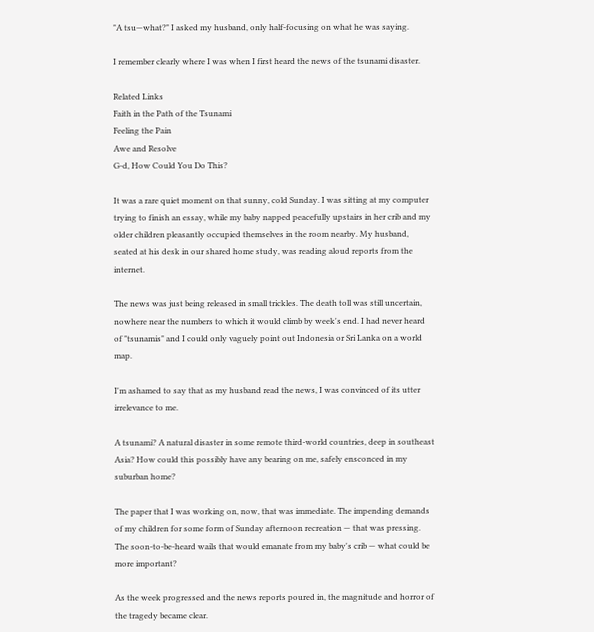"A tsu—what?" I asked my husband, only half-focusing on what he was saying.

I remember clearly where I was when I first heard the news of the tsunami disaster.

Related Links
Faith in the Path of the Tsunami
Feeling the Pain
Awe and Resolve
G‑d, How Could You Do This?

It was a rare quiet moment on that sunny, cold Sunday. I was sitting at my computer trying to finish an essay, while my baby napped peacefully upstairs in her crib and my older children pleasantly occupied themselves in the room nearby. My husband, seated at his desk in our shared home study, was reading aloud reports from the internet.

The news was just being released in small trickles. The death toll was still uncertain, nowhere near the numbers to which it would climb by week's end. I had never heard of "tsunamis" and I could only vaguely point out Indonesia or Sri Lanka on a world map.

I'm ashamed to say that as my husband read the news, I was convinced of its utter irrelevance to me.

A tsunami? A natural disaster in some remote third-world countries, deep in southeast Asia? How could this possibly have any bearing on me, safely ensconced in my suburban home?

The paper that I was working on, now, that was immediate. The impending demands of my children for some form of Sunday afternoon recreation — that was pressing. The soon-to-be-heard wails that would emanate from my baby's crib — what could be more important?

As the week progressed and the news reports poured in, the magnitude and horror of the tragedy became clear.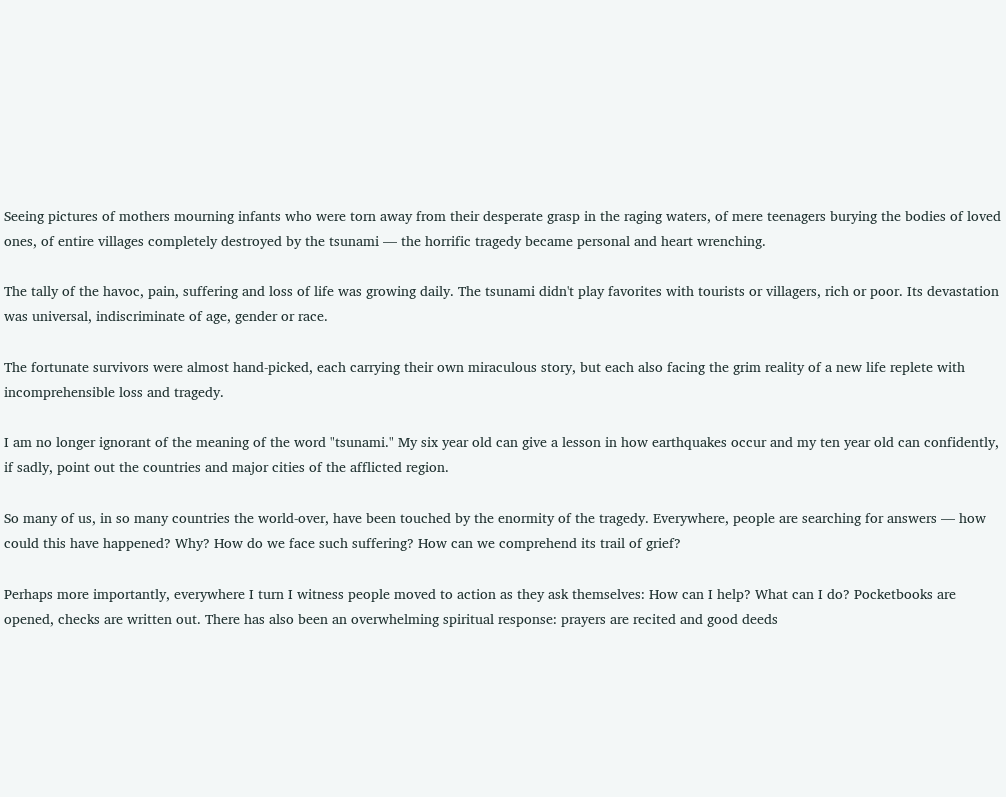Seeing pictures of mothers mourning infants who were torn away from their desperate grasp in the raging waters, of mere teenagers burying the bodies of loved ones, of entire villages completely destroyed by the tsunami — the horrific tragedy became personal and heart wrenching.

The tally of the havoc, pain, suffering and loss of life was growing daily. The tsunami didn't play favorites with tourists or villagers, rich or poor. Its devastation was universal, indiscriminate of age, gender or race.

The fortunate survivors were almost hand-picked, each carrying their own miraculous story, but each also facing the grim reality of a new life replete with incomprehensible loss and tragedy.

I am no longer ignorant of the meaning of the word "tsunami." My six year old can give a lesson in how earthquakes occur and my ten year old can confidently, if sadly, point out the countries and major cities of the afflicted region.

So many of us, in so many countries the world-over, have been touched by the enormity of the tragedy. Everywhere, people are searching for answers — how could this have happened? Why? How do we face such suffering? How can we comprehend its trail of grief?

Perhaps more importantly, everywhere I turn I witness people moved to action as they ask themselves: How can I help? What can I do? Pocketbooks are opened, checks are written out. There has also been an overwhelming spiritual response: prayers are recited and good deeds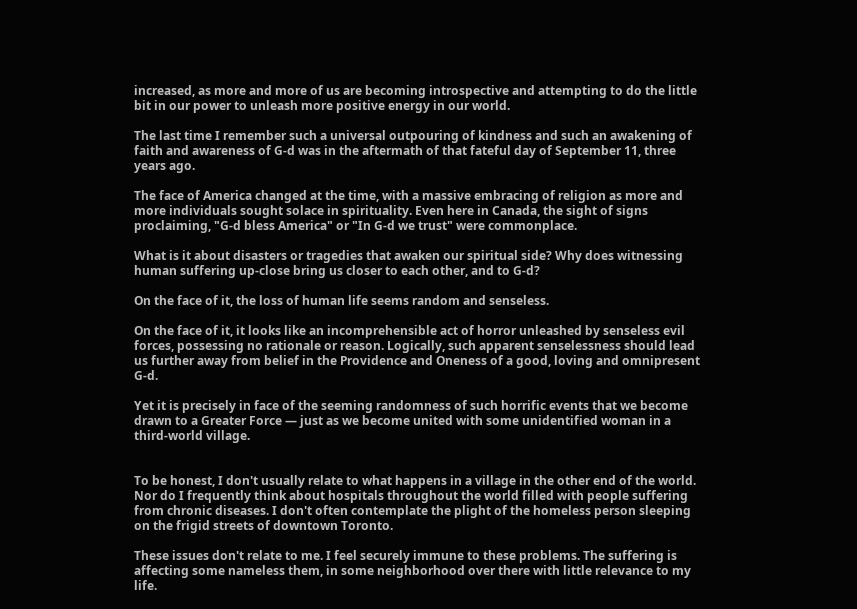increased, as more and more of us are becoming introspective and attempting to do the little bit in our power to unleash more positive energy in our world.

The last time I remember such a universal outpouring of kindness and such an awakening of faith and awareness of G‑d was in the aftermath of that fateful day of September 11, three years ago.

The face of America changed at the time, with a massive embracing of religion as more and more individuals sought solace in spirituality. Even here in Canada, the sight of signs proclaiming, "G‑d bless America" or "In G‑d we trust" were commonplace.

What is it about disasters or tragedies that awaken our spiritual side? Why does witnessing human suffering up-close bring us closer to each other, and to G‑d?

On the face of it, the loss of human life seems random and senseless.

On the face of it, it looks like an incomprehensible act of horror unleashed by senseless evil forces, possessing no rationale or reason. Logically, such apparent senselessness should lead us further away from belief in the Providence and Oneness of a good, loving and omnipresent G‑d.

Yet it is precisely in face of the seeming randomness of such horrific events that we become drawn to a Greater Force — just as we become united with some unidentified woman in a third-world village.


To be honest, I don't usually relate to what happens in a village in the other end of the world. Nor do I frequently think about hospitals throughout the world filled with people suffering from chronic diseases. I don't often contemplate the plight of the homeless person sleeping on the frigid streets of downtown Toronto.

These issues don't relate to me. I feel securely immune to these problems. The suffering is affecting some nameless them, in some neighborhood over there with little relevance to my life.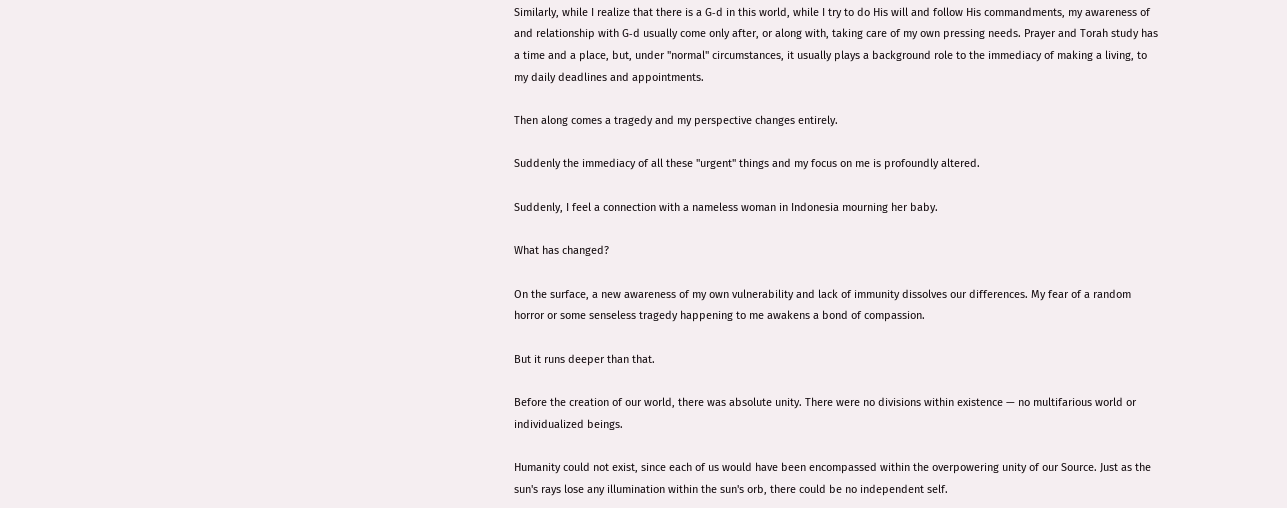Similarly, while I realize that there is a G‑d in this world, while I try to do His will and follow His commandments, my awareness of and relationship with G‑d usually come only after, or along with, taking care of my own pressing needs. Prayer and Torah study has a time and a place, but, under "normal" circumstances, it usually plays a background role to the immediacy of making a living, to my daily deadlines and appointments.

Then along comes a tragedy and my perspective changes entirely.

Suddenly the immediacy of all these "urgent" things and my focus on me is profoundly altered.

Suddenly, I feel a connection with a nameless woman in Indonesia mourning her baby.

What has changed?

On the surface, a new awareness of my own vulnerability and lack of immunity dissolves our differences. My fear of a random horror or some senseless tragedy happening to me awakens a bond of compassion.

But it runs deeper than that.

Before the creation of our world, there was absolute unity. There were no divisions within existence — no multifarious world or individualized beings.

Humanity could not exist, since each of us would have been encompassed within the overpowering unity of our Source. Just as the sun's rays lose any illumination within the sun's orb, there could be no independent self.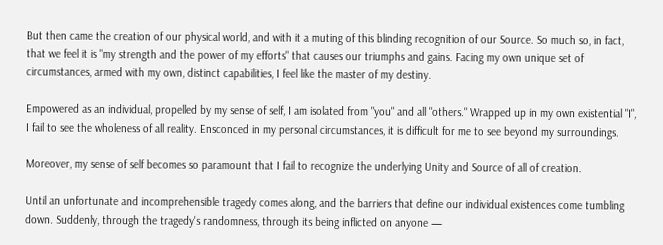But then came the creation of our physical world, and with it a muting of this blinding recognition of our Source. So much so, in fact, that we feel it is "my strength and the power of my efforts" that causes our triumphs and gains. Facing my own unique set of circumstances, armed with my own, distinct capabilities, I feel like the master of my destiny.

Empowered as an individual, propelled by my sense of self, I am isolated from "you" and all "others." Wrapped up in my own existential "I", I fail to see the wholeness of all reality. Ensconced in my personal circumstances, it is difficult for me to see beyond my surroundings.

Moreover, my sense of self becomes so paramount that I fail to recognize the underlying Unity and Source of all of creation.

Until an unfortunate and incomprehensible tragedy comes along, and the barriers that define our individual existences come tumbling down. Suddenly, through the tragedy's randomness, through its being inflicted on anyone —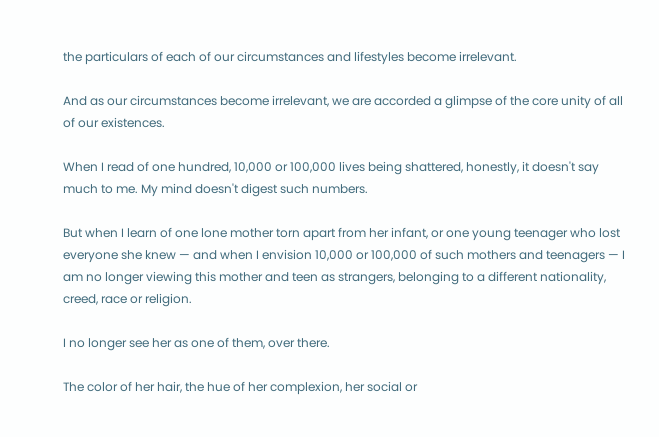the particulars of each of our circumstances and lifestyles become irrelevant.

And as our circumstances become irrelevant, we are accorded a glimpse of the core unity of all of our existences.

When I read of one hundred, 10,000 or 100,000 lives being shattered, honestly, it doesn't say much to me. My mind doesn't digest such numbers.

But when I learn of one lone mother torn apart from her infant, or one young teenager who lost everyone she knew — and when I envision 10,000 or 100,000 of such mothers and teenagers — I am no longer viewing this mother and teen as strangers, belonging to a different nationality, creed, race or religion.

I no longer see her as one of them, over there.

The color of her hair, the hue of her complexion, her social or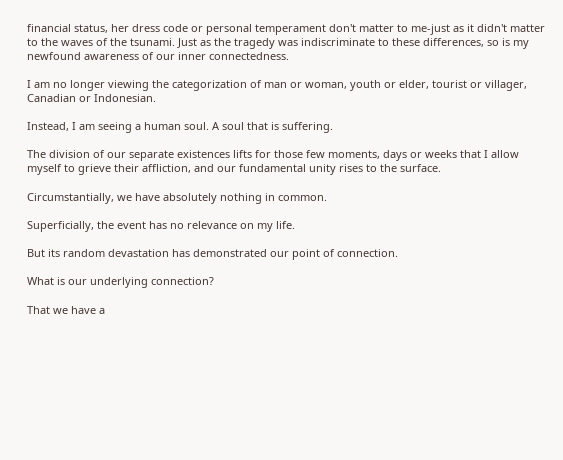financial status, her dress code or personal temperament don't matter to me-just as it didn't matter to the waves of the tsunami. Just as the tragedy was indiscriminate to these differences, so is my newfound awareness of our inner connectedness.

I am no longer viewing the categorization of man or woman, youth or elder, tourist or villager, Canadian or Indonesian.

Instead, I am seeing a human soul. A soul that is suffering.

The division of our separate existences lifts for those few moments, days or weeks that I allow myself to grieve their affliction, and our fundamental unity rises to the surface.

Circumstantially, we have absolutely nothing in common.

Superficially, the event has no relevance on my life.

But its random devastation has demonstrated our point of connection.

What is our underlying connection?

That we have a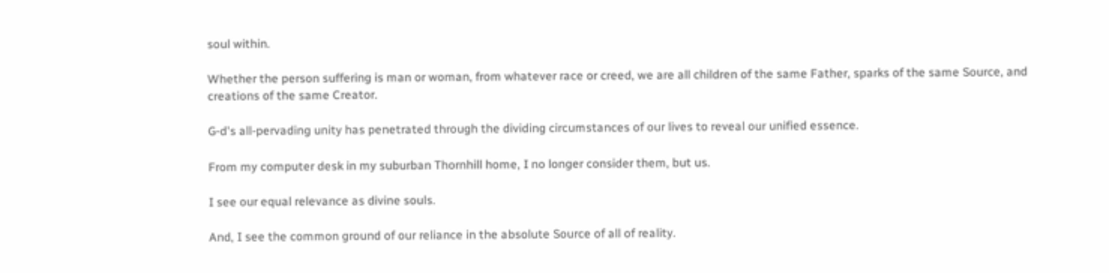soul within.

Whether the person suffering is man or woman, from whatever race or creed, we are all children of the same Father, sparks of the same Source, and creations of the same Creator.

G‑d's all-pervading unity has penetrated through the dividing circumstances of our lives to reveal our unified essence.

From my computer desk in my suburban Thornhill home, I no longer consider them, but us.

I see our equal relevance as divine souls.

And, I see the common ground of our reliance in the absolute Source of all of reality.